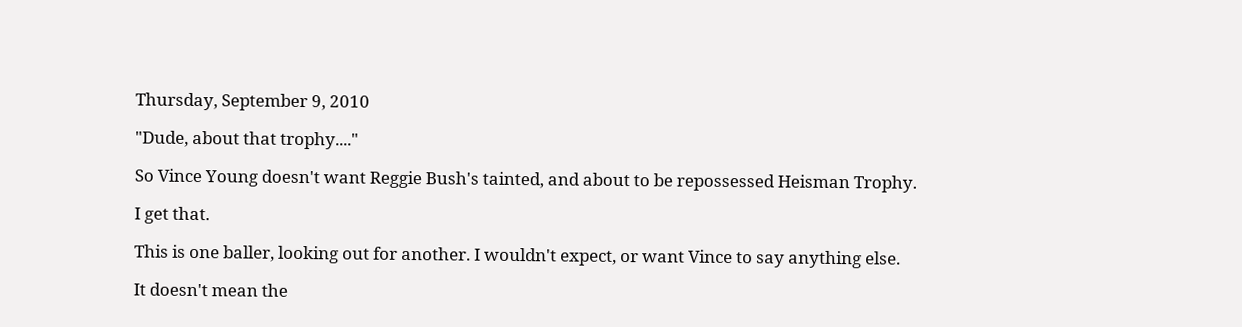Thursday, September 9, 2010

"Dude, about that trophy...."

So Vince Young doesn't want Reggie Bush's tainted, and about to be repossessed Heisman Trophy.

I get that.

This is one baller, looking out for another. I wouldn't expect, or want Vince to say anything else.

It doesn't mean the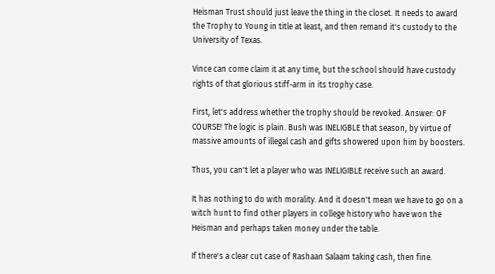Heisman Trust should just leave the thing in the closet. It needs to award the Trophy to Young in title at least, and then remand it's custody to the University of Texas.

Vince can come claim it at any time, but the school should have custody rights of that glorious stiff-arm in its trophy case.

First, let's address whether the trophy should be revoked. Answer: OF COURSE! The logic is plain. Bush was INELIGBLE that season, by virtue of massive amounts of illegal cash and gifts showered upon him by boosters.

Thus, you can't let a player who was INELIGIBLE receive such an award.

It has nothing to do with morality. And it doesn't mean we have to go on a witch hunt to find other players in college history who have won the Heisman and perhaps taken money under the table.

If there's a clear cut case of Rashaan Salaam taking cash, then fine.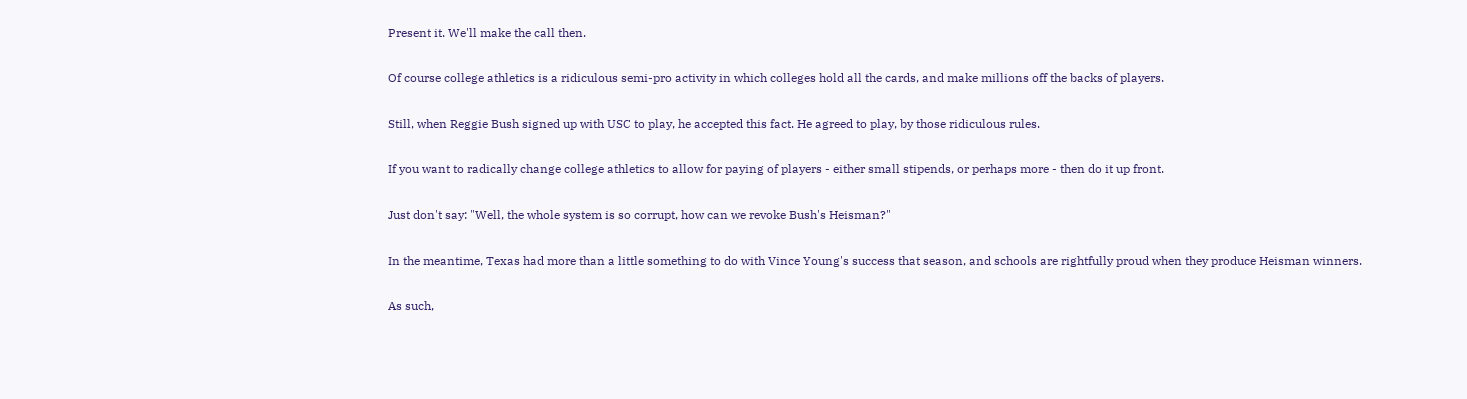Present it. We'll make the call then.

Of course college athletics is a ridiculous semi-pro activity in which colleges hold all the cards, and make millions off the backs of players.

Still, when Reggie Bush signed up with USC to play, he accepted this fact. He agreed to play, by those ridiculous rules.

If you want to radically change college athletics to allow for paying of players - either small stipends, or perhaps more - then do it up front.

Just don't say: "Well, the whole system is so corrupt, how can we revoke Bush's Heisman?"

In the meantime, Texas had more than a little something to do with Vince Young's success that season, and schools are rightfully proud when they produce Heisman winners.

As such,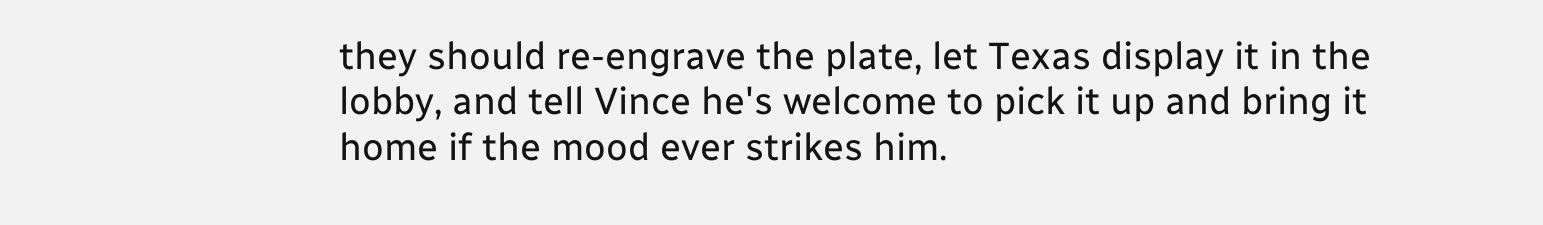they should re-engrave the plate, let Texas display it in the lobby, and tell Vince he's welcome to pick it up and bring it home if the mood ever strikes him.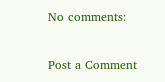No comments:

Post a Comment